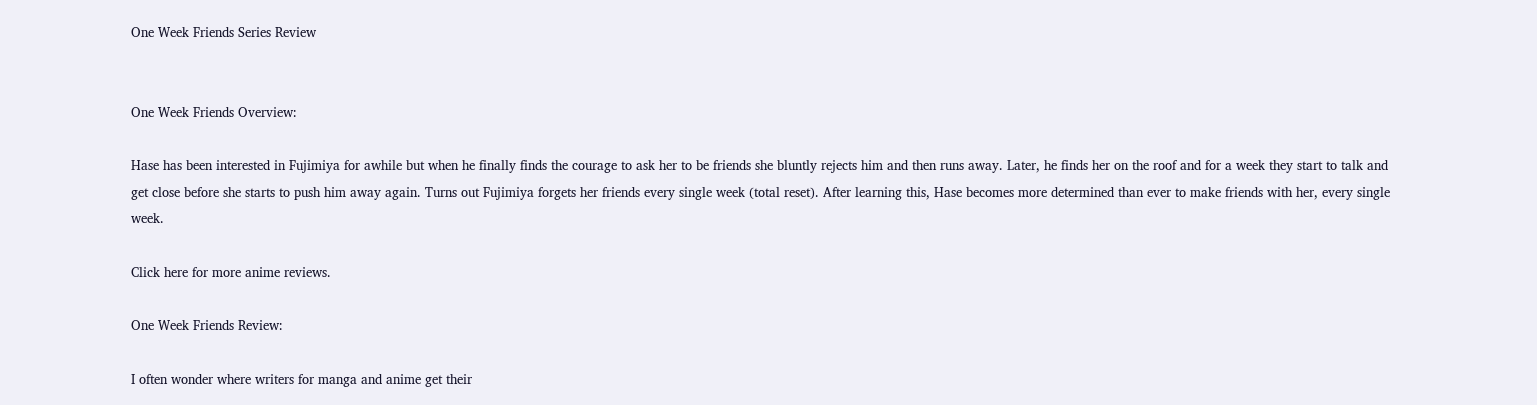One Week Friends Series Review


One Week Friends Overview:

Hase has been interested in Fujimiya for awhile but when he finally finds the courage to ask her to be friends she bluntly rejects him and then runs away. Later, he finds her on the roof and for a week they start to talk and get close before she starts to push him away again. Turns out Fujimiya forgets her friends every single week (total reset). After learning this, Hase becomes more determined than ever to make friends with her, every single week.

Click here for more anime reviews.

One Week Friends Review:

I often wonder where writers for manga and anime get their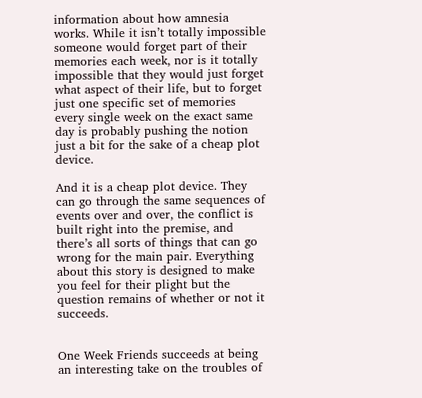information about how amnesia works. While it isn’t totally impossible someone would forget part of their memories each week, nor is it totally impossible that they would just forget what aspect of their life, but to forget just one specific set of memories every single week on the exact same day is probably pushing the notion just a bit for the sake of a cheap plot device.

And it is a cheap plot device. They can go through the same sequences of events over and over, the conflict is built right into the premise, and there’s all sorts of things that can go wrong for the main pair. Everything about this story is designed to make you feel for their plight but the question remains of whether or not it succeeds.


One Week Friends succeeds at being an interesting take on the troubles of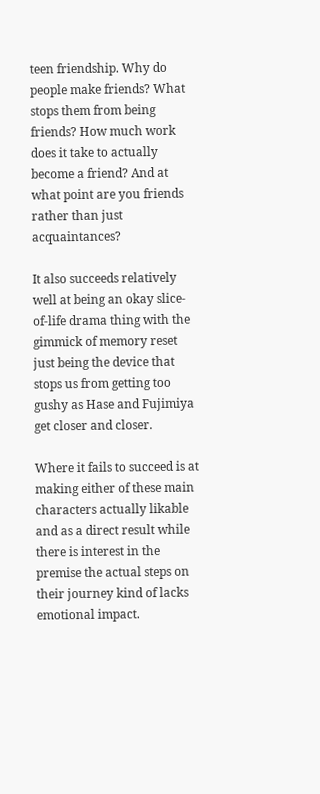teen friendship. Why do people make friends? What stops them from being friends? How much work does it take to actually become a friend? And at what point are you friends rather than just acquaintances?

It also succeeds relatively well at being an okay slice-of-life drama thing with the gimmick of memory reset just being the device that stops us from getting too gushy as Hase and Fujimiya get closer and closer.

Where it fails to succeed is at making either of these main characters actually likable and as a direct result while there is interest in the premise the actual steps on their journey kind of lacks emotional impact.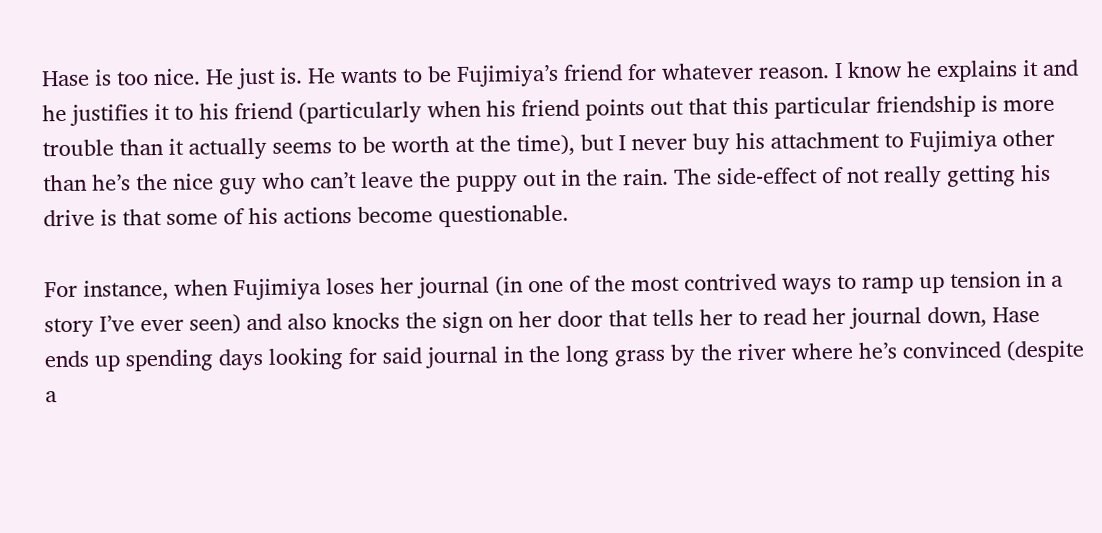Hase is too nice. He just is. He wants to be Fujimiya’s friend for whatever reason. I know he explains it and he justifies it to his friend (particularly when his friend points out that this particular friendship is more trouble than it actually seems to be worth at the time), but I never buy his attachment to Fujimiya other than he’s the nice guy who can’t leave the puppy out in the rain. The side-effect of not really getting his drive is that some of his actions become questionable.

For instance, when Fujimiya loses her journal (in one of the most contrived ways to ramp up tension in a story I’ve ever seen) and also knocks the sign on her door that tells her to read her journal down, Hase ends up spending days looking for said journal in the long grass by the river where he’s convinced (despite a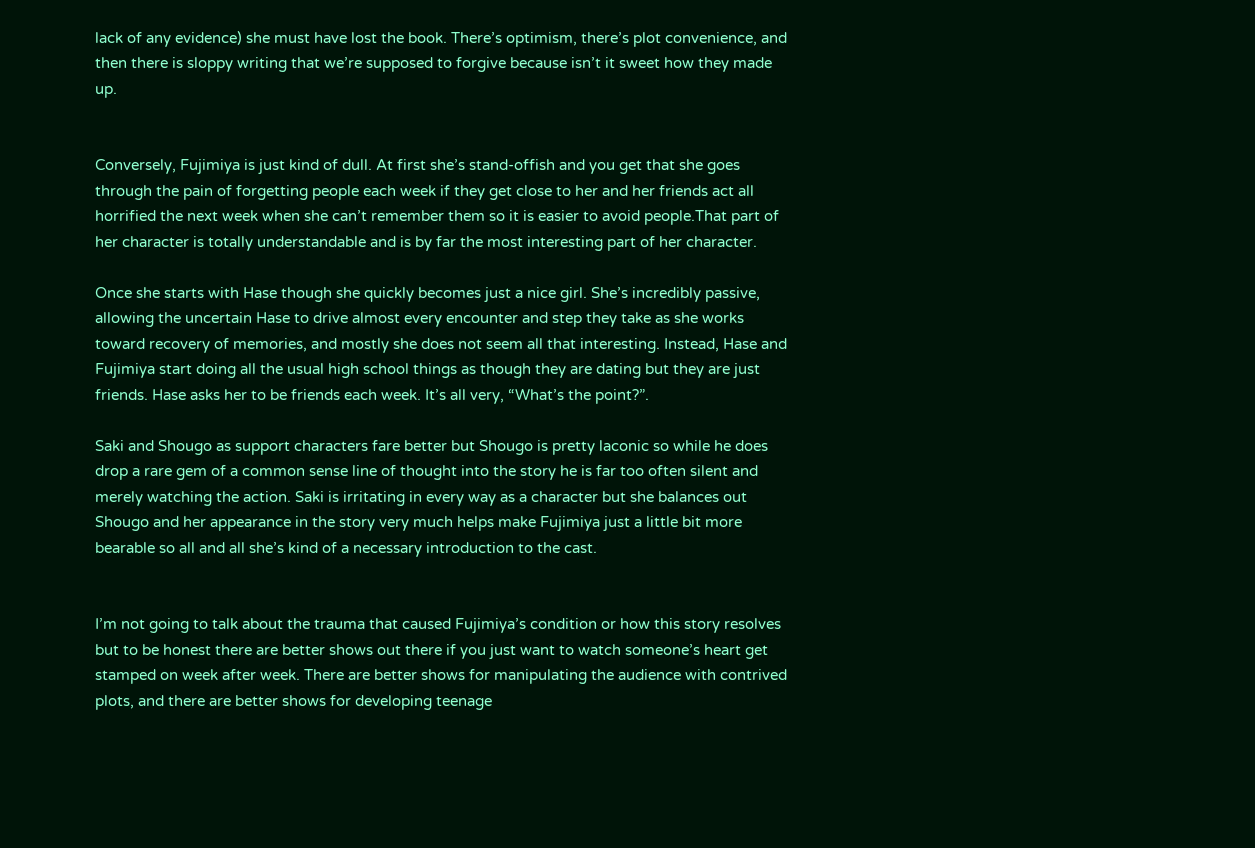lack of any evidence) she must have lost the book. There’s optimism, there’s plot convenience, and then there is sloppy writing that we’re supposed to forgive because isn’t it sweet how they made up.


Conversely, Fujimiya is just kind of dull. At first she’s stand-offish and you get that she goes through the pain of forgetting people each week if they get close to her and her friends act all horrified the next week when she can’t remember them so it is easier to avoid people.That part of her character is totally understandable and is by far the most interesting part of her character.

Once she starts with Hase though she quickly becomes just a nice girl. She’s incredibly passive, allowing the uncertain Hase to drive almost every encounter and step they take as she works toward recovery of memories, and mostly she does not seem all that interesting. Instead, Hase and Fujimiya start doing all the usual high school things as though they are dating but they are just friends. Hase asks her to be friends each week. It’s all very, “What’s the point?”.

Saki and Shougo as support characters fare better but Shougo is pretty laconic so while he does drop a rare gem of a common sense line of thought into the story he is far too often silent and merely watching the action. Saki is irritating in every way as a character but she balances out Shougo and her appearance in the story very much helps make Fujimiya just a little bit more bearable so all and all she’s kind of a necessary introduction to the cast.


I’m not going to talk about the trauma that caused Fujimiya’s condition or how this story resolves but to be honest there are better shows out there if you just want to watch someone’s heart get stamped on week after week. There are better shows for manipulating the audience with contrived plots, and there are better shows for developing teenage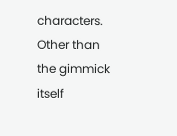characters. Other than the gimmick itself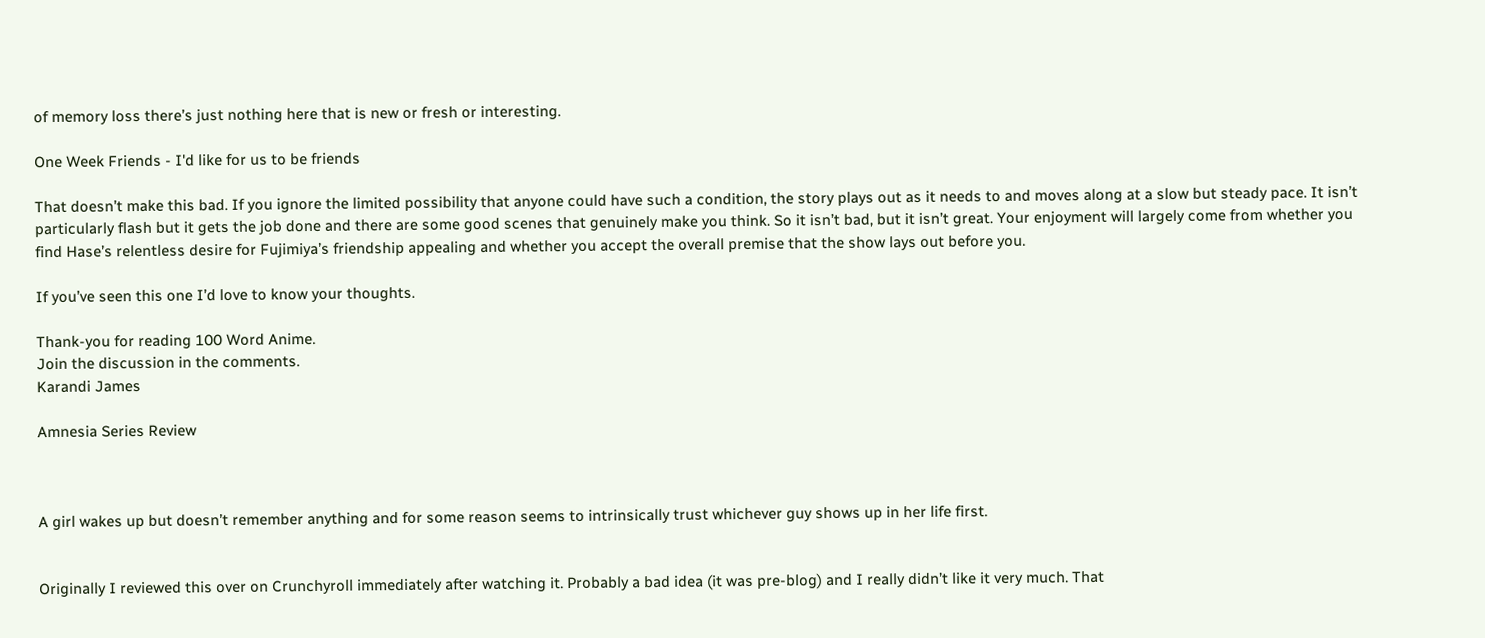of memory loss there’s just nothing here that is new or fresh or interesting.

One Week Friends - I'd like for us to be friends

That doesn’t make this bad. If you ignore the limited possibility that anyone could have such a condition, the story plays out as it needs to and moves along at a slow but steady pace. It isn’t particularly flash but it gets the job done and there are some good scenes that genuinely make you think. So it isn’t bad, but it isn’t great. Your enjoyment will largely come from whether you find Hase’s relentless desire for Fujimiya’s friendship appealing and whether you accept the overall premise that the show lays out before you.

If you’ve seen this one I’d love to know your thoughts.

Thank-you for reading 100 Word Anime.
Join the discussion in the comments.
Karandi James

Amnesia Series Review



A girl wakes up but doesn’t remember anything and for some reason seems to intrinsically trust whichever guy shows up in her life first.


Originally I reviewed this over on Crunchyroll immediately after watching it. Probably a bad idea (it was pre-blog) and I really didn’t like it very much. That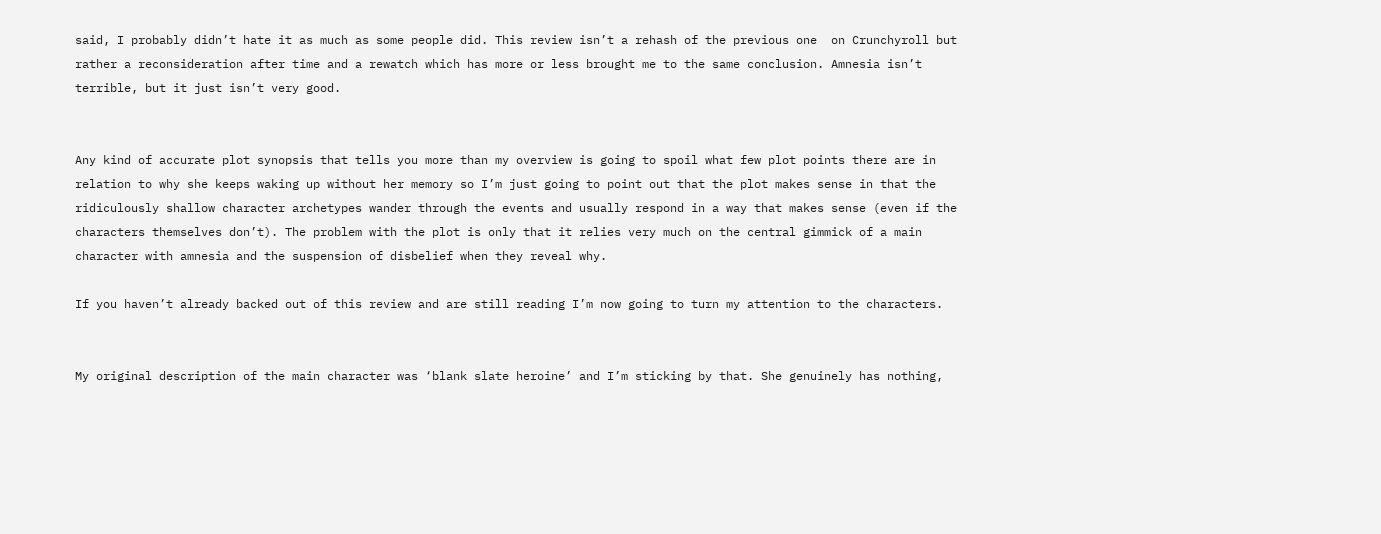said, I probably didn’t hate it as much as some people did. This review isn’t a rehash of the previous one  on Crunchyroll but rather a reconsideration after time and a rewatch which has more or less brought me to the same conclusion. Amnesia isn’t terrible, but it just isn’t very good.


Any kind of accurate plot synopsis that tells you more than my overview is going to spoil what few plot points there are in relation to why she keeps waking up without her memory so I’m just going to point out that the plot makes sense in that the ridiculously shallow character archetypes wander through the events and usually respond in a way that makes sense (even if the characters themselves don’t). The problem with the plot is only that it relies very much on the central gimmick of a main character with amnesia and the suspension of disbelief when they reveal why.

If you haven’t already backed out of this review and are still reading I’m now going to turn my attention to the characters.


My original description of the main character was ‘blank slate heroine’ and I’m sticking by that. She genuinely has nothing,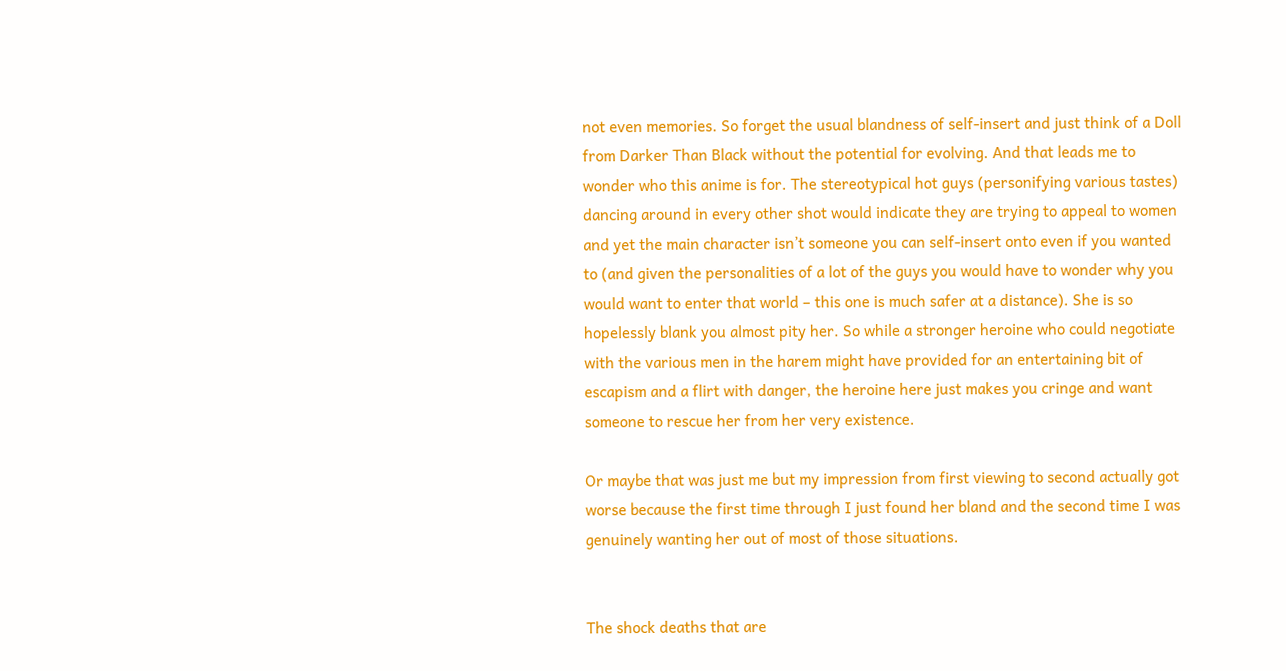not even memories. So forget the usual blandness of self-insert and just think of a Doll from Darker Than Black without the potential for evolving. And that leads me to wonder who this anime is for. The stereotypical hot guys (personifying various tastes)  dancing around in every other shot would indicate they are trying to appeal to women and yet the main character isn’t someone you can self-insert onto even if you wanted to (and given the personalities of a lot of the guys you would have to wonder why you would want to enter that world – this one is much safer at a distance). She is so hopelessly blank you almost pity her. So while a stronger heroine who could negotiate with the various men in the harem might have provided for an entertaining bit of escapism and a flirt with danger, the heroine here just makes you cringe and want someone to rescue her from her very existence.

Or maybe that was just me but my impression from first viewing to second actually got worse because the first time through I just found her bland and the second time I was genuinely wanting her out of most of those situations.


The shock deaths that are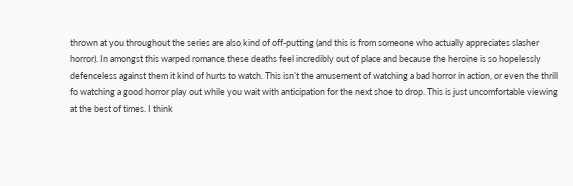thrown at you throughout the series are also kind of off-putting (and this is from someone who actually appreciates slasher horror). In amongst this warped romance these deaths feel incredibly out of place and because the heroine is so hopelessly defenceless against them it kind of hurts to watch. This isn’t the amusement of watching a bad horror in action, or even the thrill fo watching a good horror play out while you wait with anticipation for the next shoe to drop. This is just uncomfortable viewing at the best of times. I think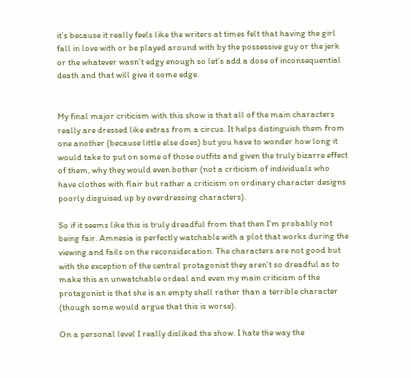it’s because it really feels like the writers at times felt that having the girl fall in love with or be played around with by the possessive guy or the jerk or the whatever wasn’t edgy enough so let’s add a dose of inconsequential death and that will give it some edge.


My final major criticism with this show is that all of the main characters really are dressed like extras from a circus. It helps distinguish them from one another (because little else does) but you have to wonder how long it would take to put on some of those outfits and given the truly bizarre effect of them, why they would even bother (not a criticism of individuals who have clothes with flair but rather a criticism on ordinary character designs poorly disguised up by overdressing characters).

So if it seems like this is truly dreadful from that then I’m probably not being fair. Amnesia is perfectly watchable with a plot that works during the viewing and fails on the reconsideration. The characters are not good but with the exception of the central protagonist they aren’t so dreadful as to make this an unwatchable ordeal and even my main criticism of the protagonist is that she is an empty shell rather than a terrible character (though some would argue that this is worse).

On a personal level I really disliked the show. I hate the way the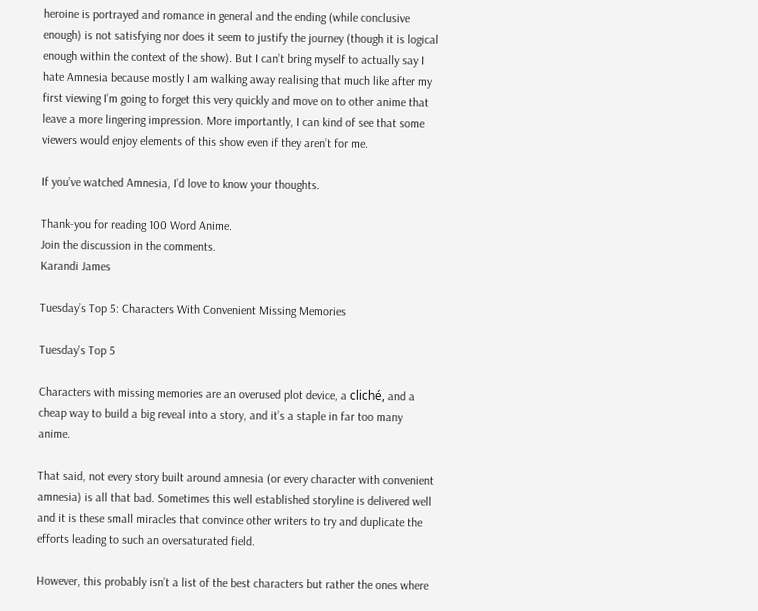heroine is portrayed and romance in general and the ending (while conclusive enough) is not satisfying nor does it seem to justify the journey (though it is logical enough within the context of the show). But I can’t bring myself to actually say I hate Amnesia because mostly I am walking away realising that much like after my first viewing I’m going to forget this very quickly and move on to other anime that leave a more lingering impression. More importantly, I can kind of see that some viewers would enjoy elements of this show even if they aren’t for me.

If you’ve watched Amnesia, I’d love to know your thoughts.

Thank-you for reading 100 Word Anime.
Join the discussion in the comments.
Karandi James

Tuesday’s Top 5: Characters With Convenient Missing Memories

Tuesday's Top 5

Characters with missing memories are an overused plot device, a cliché, and a cheap way to build a big reveal into a story, and it’s a staple in far too many anime.

That said, not every story built around amnesia (or every character with convenient amnesia) is all that bad. Sometimes this well established storyline is delivered well and it is these small miracles that convince other writers to try and duplicate the efforts leading to such an oversaturated field.

However, this probably isn’t a list of the best characters but rather the ones where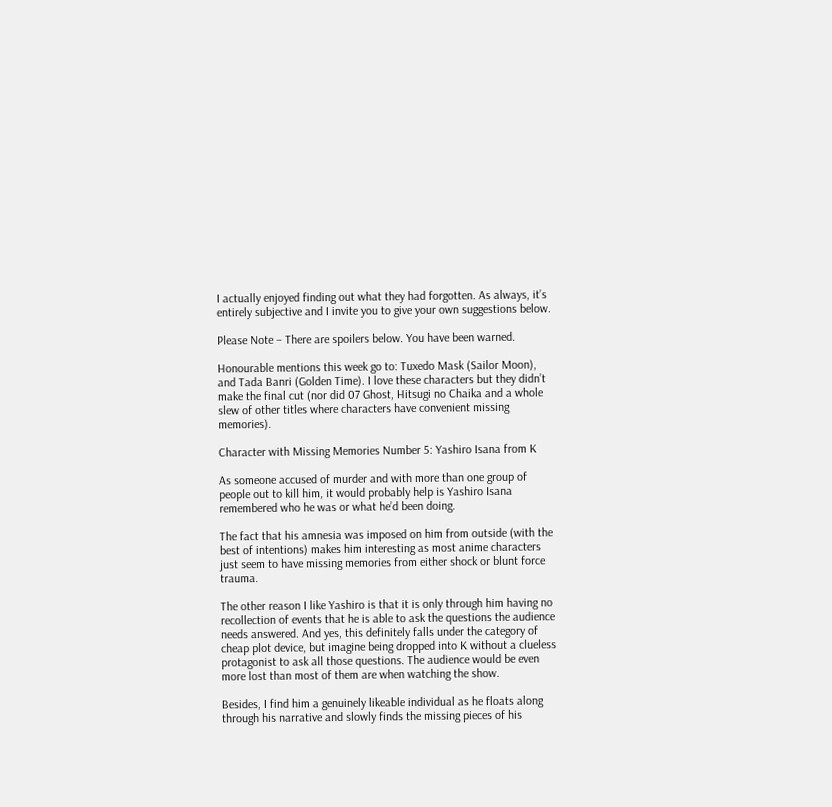I actually enjoyed finding out what they had forgotten. As always, it’s entirely subjective and I invite you to give your own suggestions below.

Please Note – There are spoilers below. You have been warned.

Honourable mentions this week go to: Tuxedo Mask (Sailor Moon), and Tada Banri (Golden Time). I love these characters but they didn’t make the final cut (nor did 07 Ghost, Hitsugi no Chaika and a whole slew of other titles where characters have convenient missing memories).

Character with Missing Memories Number 5: Yashiro Isana from K

As someone accused of murder and with more than one group of people out to kill him, it would probably help is Yashiro Isana remembered who he was or what he’d been doing.

The fact that his amnesia was imposed on him from outside (with the best of intentions) makes him interesting as most anime characters just seem to have missing memories from either shock or blunt force trauma.

The other reason I like Yashiro is that it is only through him having no recollection of events that he is able to ask the questions the audience needs answered. And yes, this definitely falls under the category of cheap plot device, but imagine being dropped into K without a clueless protagonist to ask all those questions. The audience would be even more lost than most of them are when watching the show.

Besides, I find him a genuinely likeable individual as he floats along through his narrative and slowly finds the missing pieces of his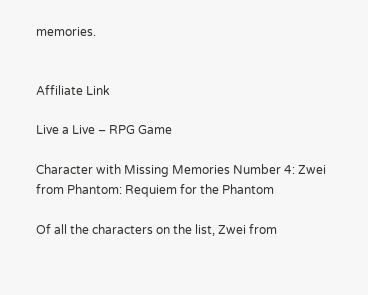memories.


Affiliate Link

Live a Live – RPG Game

Character with Missing Memories Number 4: Zwei from Phantom: Requiem for the Phantom

Of all the characters on the list, Zwei from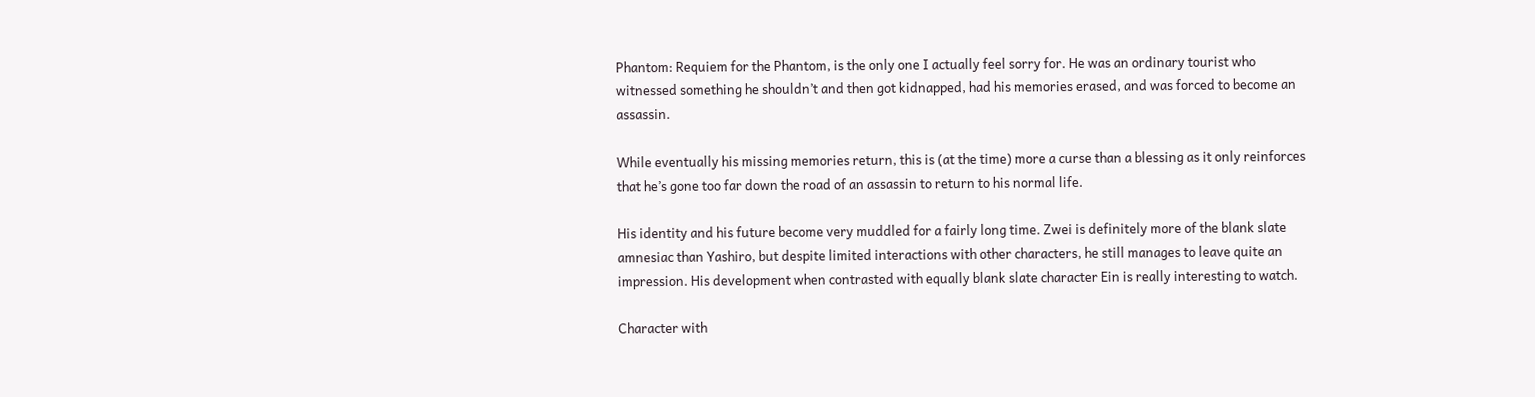Phantom: Requiem for the Phantom, is the only one I actually feel sorry for. He was an ordinary tourist who witnessed something he shouldn’t and then got kidnapped, had his memories erased, and was forced to become an assassin.

While eventually his missing memories return, this is (at the time) more a curse than a blessing as it only reinforces that he’s gone too far down the road of an assassin to return to his normal life.

His identity and his future become very muddled for a fairly long time. Zwei is definitely more of the blank slate amnesiac than Yashiro, but despite limited interactions with other characters, he still manages to leave quite an impression. His development when contrasted with equally blank slate character Ein is really interesting to watch.

Character with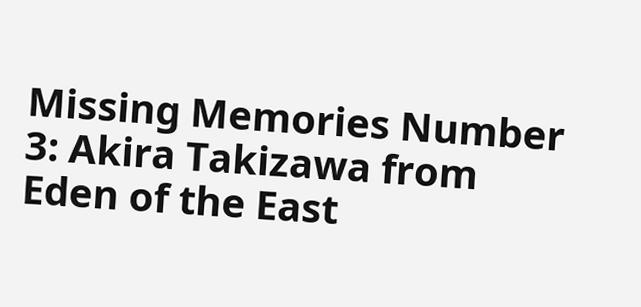Missing Memories Number 3: Akira Takizawa from Eden of the East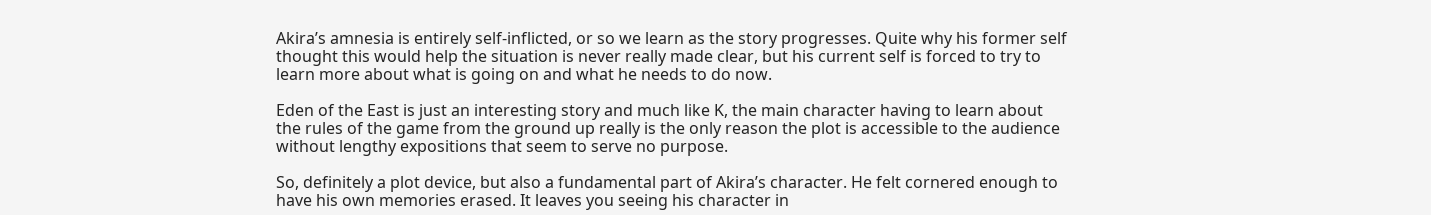Akira’s amnesia is entirely self-inflicted, or so we learn as the story progresses. Quite why his former self thought this would help the situation is never really made clear, but his current self is forced to try to learn more about what is going on and what he needs to do now.

Eden of the East is just an interesting story and much like K, the main character having to learn about the rules of the game from the ground up really is the only reason the plot is accessible to the audience without lengthy expositions that seem to serve no purpose.

So, definitely a plot device, but also a fundamental part of Akira’s character. He felt cornered enough to have his own memories erased. It leaves you seeing his character in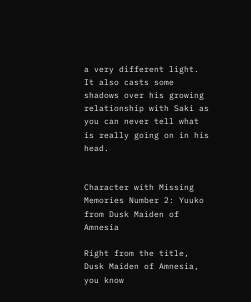a very different light. It also casts some shadows over his growing relationship with Saki as you can never tell what is really going on in his head.


Character with Missing Memories Number 2: Yuuko from Dusk Maiden of Amnesia

Right from the title, Dusk Maiden of Amnesia, you know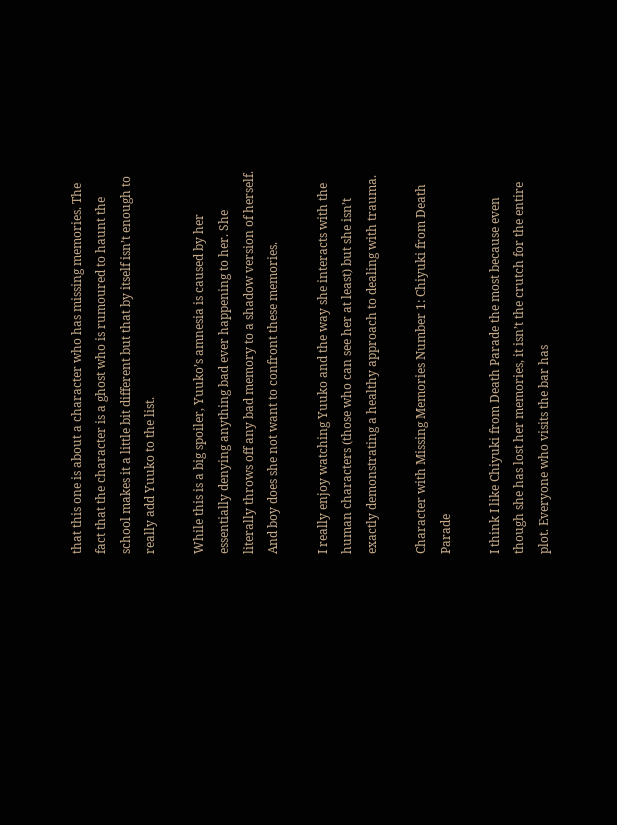that this one is about a character who has missing memories. The fact that the character is a ghost who is rumoured to haunt the school makes it a little bit different but that by itself isn’t enough to really add Yuuko to the list.

While this is a big spoiler, Yuuko’s amnesia is caused by her essentially denying anything bad ever happening to her. She literally throws off any bad memory to a shadow version of herself. And boy does she not want to confront these memories.

I really enjoy watching Yuuko and the way she interacts with the human characters (those who can see her at least) but she isn’t exactly demonstrating a healthy approach to dealing with trauma.

Character with Missing Memories Number 1: Chiyuki from Death Parade

I think I like Chiyuki from Death Parade the most because even though she has lost her memories, it isn’t the crutch for the entire plot. Everyone who visits the bar has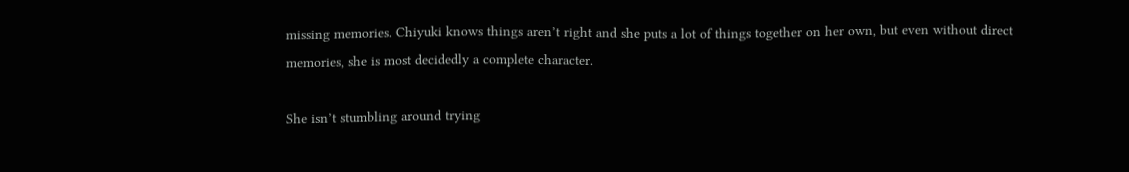missing memories. Chiyuki knows things aren’t right and she puts a lot of things together on her own, but even without direct memories, she is most decidedly a complete character.

She isn’t stumbling around trying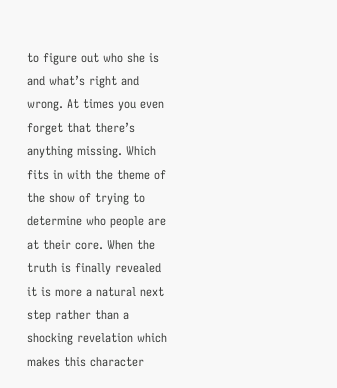to figure out who she is and what’s right and wrong. At times you even forget that there’s anything missing. Which fits in with the theme of the show of trying to determine who people are at their core. When the truth is finally revealed it is more a natural next step rather than a shocking revelation which makes this character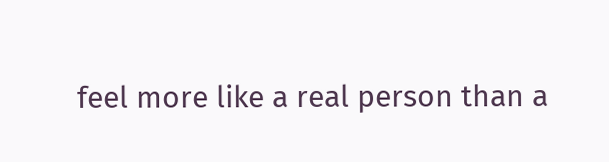feel more like a real person than a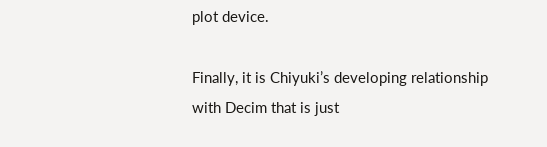plot device.

Finally, it is Chiyuki’s developing relationship with Decim that is just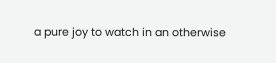a pure joy to watch in an otherwise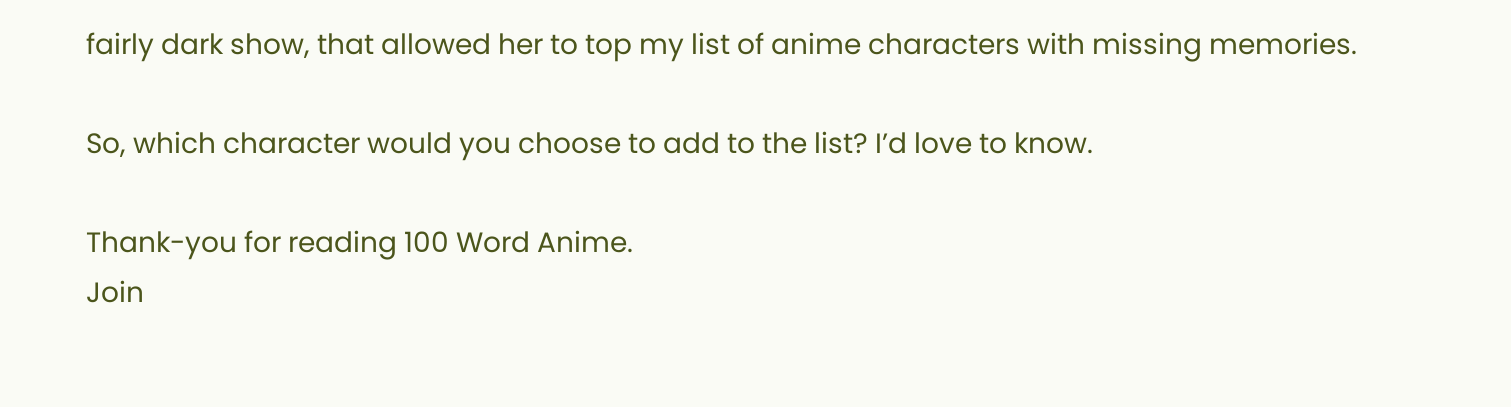fairly dark show, that allowed her to top my list of anime characters with missing memories.

So, which character would you choose to add to the list? I’d love to know.

Thank-you for reading 100 Word Anime.
Join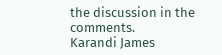the discussion in the comments.
Karandi James